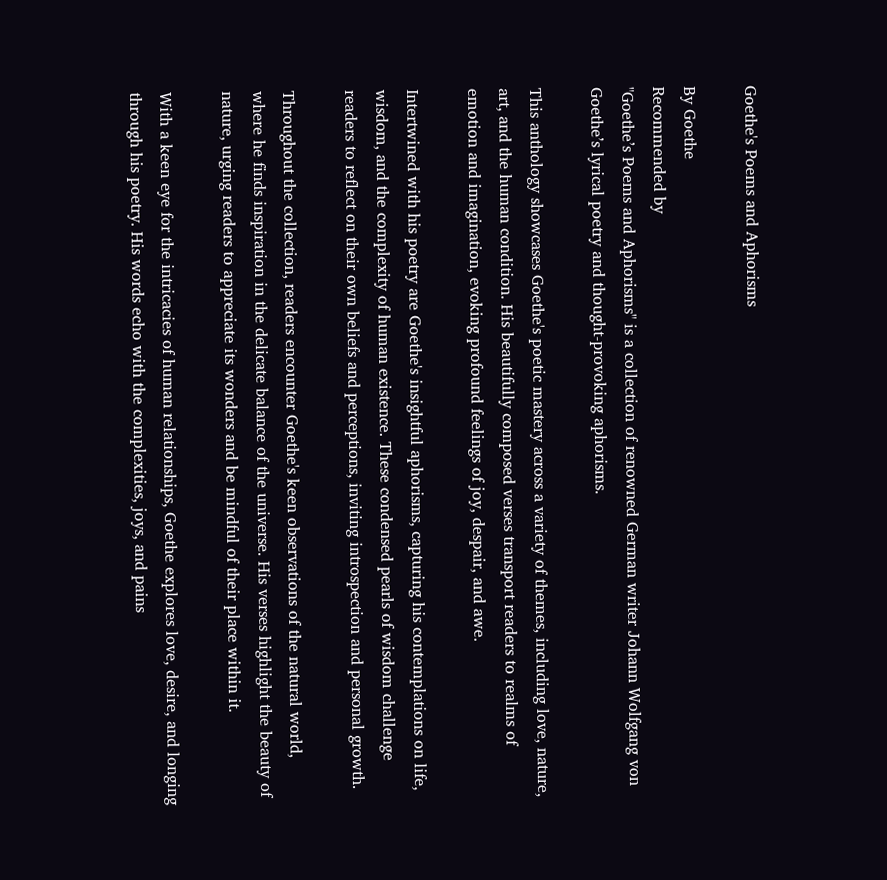Goethe's Poems and Aphorisms

By Goethe
Recommended by
"Goethe’s Poems and Aphorisms" is a collection of renowned German writer Johann Wolfgang von Goethe’s lyrical poetry and thought-provoking aphorisms.

This anthology showcases Goethe's poetic mastery across a variety of themes, including love, nature, art, and the human condition. His beautifully composed verses transport readers to realms of emotion and imagination, evoking profound feelings of joy, despair, and awe.

Intertwined with his poetry are Goethe's insightful aphorisms, capturing his contemplations on life, wisdom, and the complexity of human existence. These condensed pearls of wisdom challenge readers to reflect on their own beliefs and perceptions, inviting introspection and personal growth.

Throughout the collection, readers encounter Goethe's keen observations of the natural world, where he finds inspiration in the delicate balance of the universe. His verses highlight the beauty of nature, urging readers to appreciate its wonders and be mindful of their place within it.

With a keen eye for the intricacies of human relationships, Goethe explores love, desire, and longing through his poetry. His words echo with the complexities, joys, and pains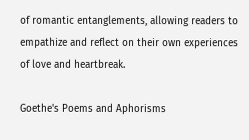of romantic entanglements, allowing readers to empathize and reflect on their own experiences of love and heartbreak.

Goethe's Poems and Aphorisms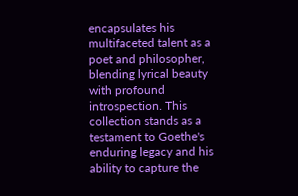encapsulates his multifaceted talent as a poet and philosopher, blending lyrical beauty with profound introspection. This collection stands as a testament to Goethe's enduring legacy and his ability to capture the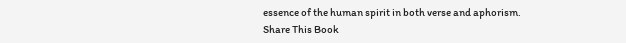essence of the human spirit in both verse and aphorism.
Share This Book